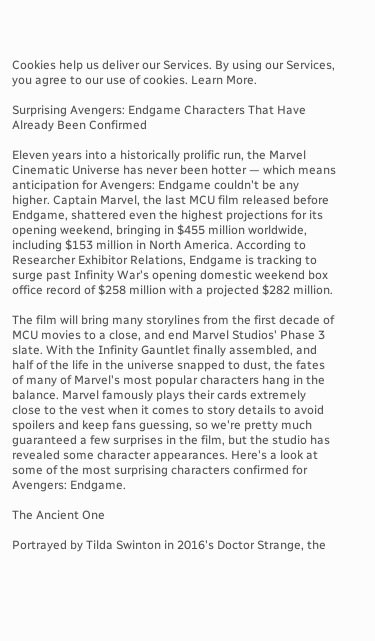Cookies help us deliver our Services. By using our Services, you agree to our use of cookies. Learn More.

Surprising Avengers: Endgame Characters That Have Already Been Confirmed

Eleven years into a historically prolific run, the Marvel Cinematic Universe has never been hotter — which means anticipation for Avengers: Endgame couldn't be any higher. Captain Marvel, the last MCU film released before Endgame, shattered even the highest projections for its opening weekend, bringing in $455 million worldwide, including $153 million in North America. According to Researcher Exhibitor Relations, Endgame is tracking to surge past Infinity War's opening domestic weekend box office record of $258 million with a projected $282 million.

The film will bring many storylines from the first decade of MCU movies to a close, and end Marvel Studios' Phase 3 slate. With the Infinity Gauntlet finally assembled, and half of the life in the universe snapped to dust, the fates of many of Marvel's most popular characters hang in the balance. Marvel famously plays their cards extremely close to the vest when it comes to story details to avoid spoilers and keep fans guessing, so we're pretty much guaranteed a few surprises in the film, but the studio has revealed some character appearances. Here's a look at some of the most surprising characters confirmed for Avengers: Endgame.

The Ancient One

Portrayed by Tilda Swinton in 2016's Doctor Strange, the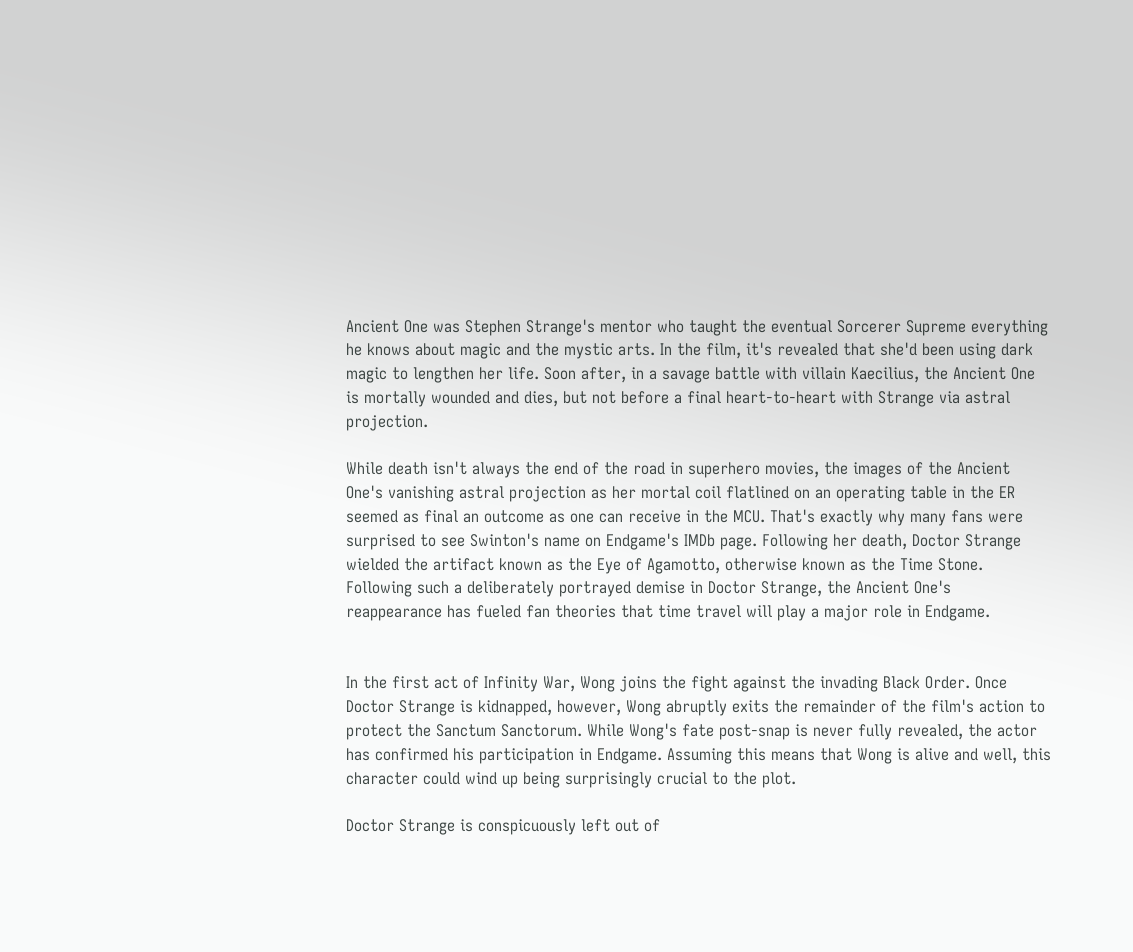Ancient One was Stephen Strange's mentor who taught the eventual Sorcerer Supreme everything he knows about magic and the mystic arts. In the film, it's revealed that she'd been using dark magic to lengthen her life. Soon after, in a savage battle with villain Kaecilius, the Ancient One is mortally wounded and dies, but not before a final heart-to-heart with Strange via astral projection.

While death isn't always the end of the road in superhero movies, the images of the Ancient One's vanishing astral projection as her mortal coil flatlined on an operating table in the ER seemed as final an outcome as one can receive in the MCU. That's exactly why many fans were surprised to see Swinton's name on Endgame's IMDb page. Following her death, Doctor Strange wielded the artifact known as the Eye of Agamotto, otherwise known as the Time Stone. Following such a deliberately portrayed demise in Doctor Strange, the Ancient One's reappearance has fueled fan theories that time travel will play a major role in Endgame.


In the first act of Infinity War, Wong joins the fight against the invading Black Order. Once Doctor Strange is kidnapped, however, Wong abruptly exits the remainder of the film's action to protect the Sanctum Sanctorum. While Wong's fate post-snap is never fully revealed, the actor has confirmed his participation in Endgame. Assuming this means that Wong is alive and well, this character could wind up being surprisingly crucial to the plot.

Doctor Strange is conspicuously left out of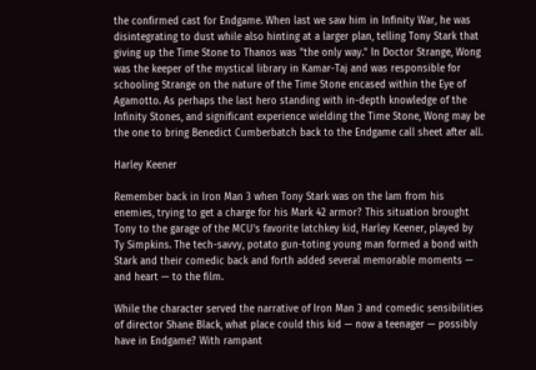the confirmed cast for Endgame. When last we saw him in Infinity War, he was disintegrating to dust while also hinting at a larger plan, telling Tony Stark that giving up the Time Stone to Thanos was "the only way." In Doctor Strange, Wong was the keeper of the mystical library in Kamar-Taj and was responsible for schooling Strange on the nature of the Time Stone encased within the Eye of Agamotto. As perhaps the last hero standing with in-depth knowledge of the Infinity Stones, and significant experience wielding the Time Stone, Wong may be the one to bring Benedict Cumberbatch back to the Endgame call sheet after all.

Harley Keener

Remember back in Iron Man 3 when Tony Stark was on the lam from his enemies, trying to get a charge for his Mark 42 armor? This situation brought Tony to the garage of the MCU's favorite latchkey kid, Harley Keener, played by Ty Simpkins. The tech-savvy, potato gun-toting young man formed a bond with Stark and their comedic back and forth added several memorable moments — and heart — to the film.

While the character served the narrative of Iron Man 3 and comedic sensibilities of director Shane Black, what place could this kid — now a teenager — possibly have in Endgame? With rampant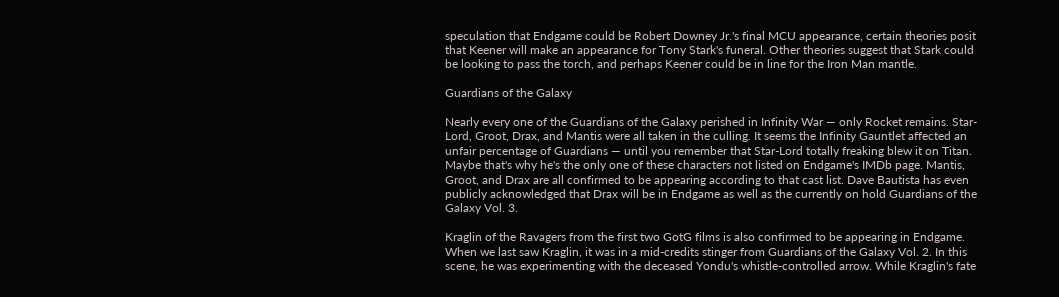speculation that Endgame could be Robert Downey Jr.'s final MCU appearance, certain theories posit that Keener will make an appearance for Tony Stark's funeral. Other theories suggest that Stark could be looking to pass the torch, and perhaps Keener could be in line for the Iron Man mantle.

Guardians of the Galaxy

Nearly every one of the Guardians of the Galaxy perished in Infinity War — only Rocket remains. Star-Lord, Groot, Drax, and Mantis were all taken in the culling. It seems the Infinity Gauntlet affected an unfair percentage of Guardians — until you remember that Star-Lord totally freaking blew it on Titan. Maybe that's why he's the only one of these characters not listed on Endgame's IMDb page. Mantis, Groot, and Drax are all confirmed to be appearing according to that cast list. Dave Bautista has even publicly acknowledged that Drax will be in Endgame as well as the currently on hold Guardians of the Galaxy Vol. 3.

Kraglin of the Ravagers from the first two GotG films is also confirmed to be appearing in Endgame. When we last saw Kraglin, it was in a mid-credits stinger from Guardians of the Galaxy Vol. 2. In this scene, he was experimenting with the deceased Yondu's whistle-controlled arrow. While Kraglin's fate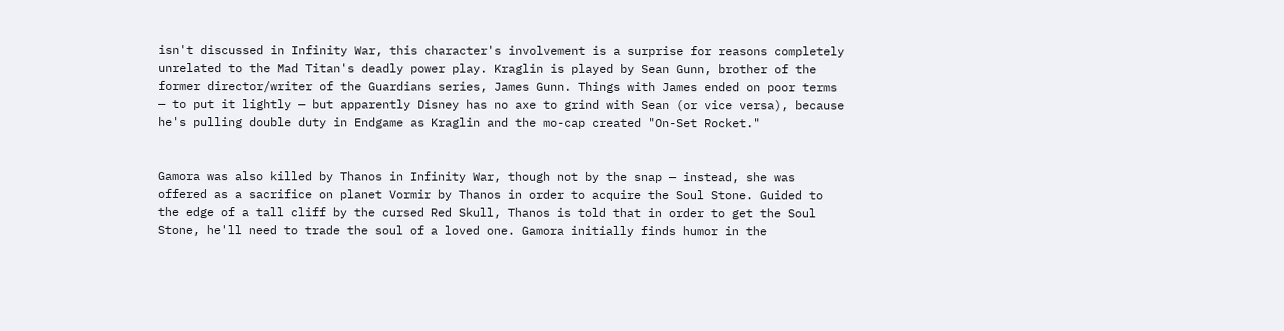isn't discussed in Infinity War, this character's involvement is a surprise for reasons completely unrelated to the Mad Titan's deadly power play. Kraglin is played by Sean Gunn, brother of the former director/writer of the Guardians series, James Gunn. Things with James ended on poor terms — to put it lightly — but apparently Disney has no axe to grind with Sean (or vice versa), because he's pulling double duty in Endgame as Kraglin and the mo-cap created "On-Set Rocket."


Gamora was also killed by Thanos in Infinity War, though not by the snap — instead, she was offered as a sacrifice on planet Vormir by Thanos in order to acquire the Soul Stone. Guided to the edge of a tall cliff by the cursed Red Skull, Thanos is told that in order to get the Soul Stone, he'll need to trade the soul of a loved one. Gamora initially finds humor in the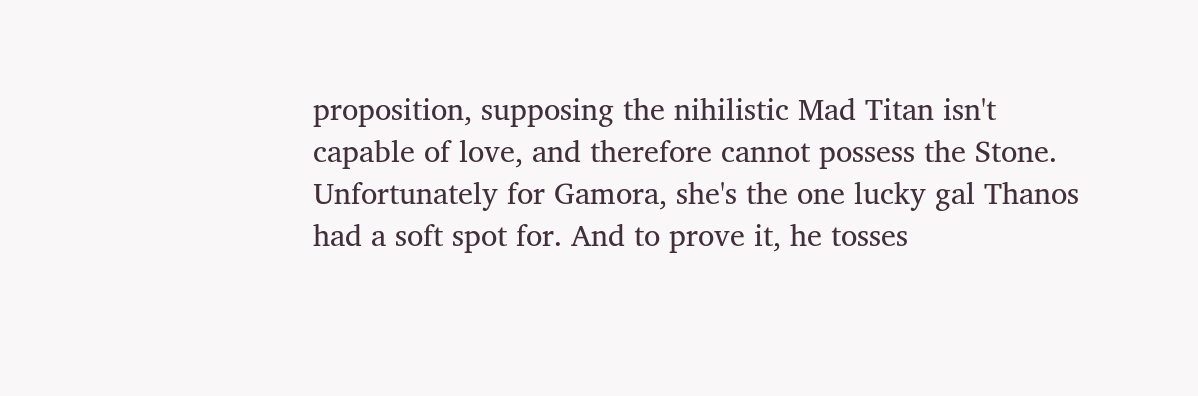proposition, supposing the nihilistic Mad Titan isn't capable of love, and therefore cannot possess the Stone. Unfortunately for Gamora, she's the one lucky gal Thanos had a soft spot for. And to prove it, he tosses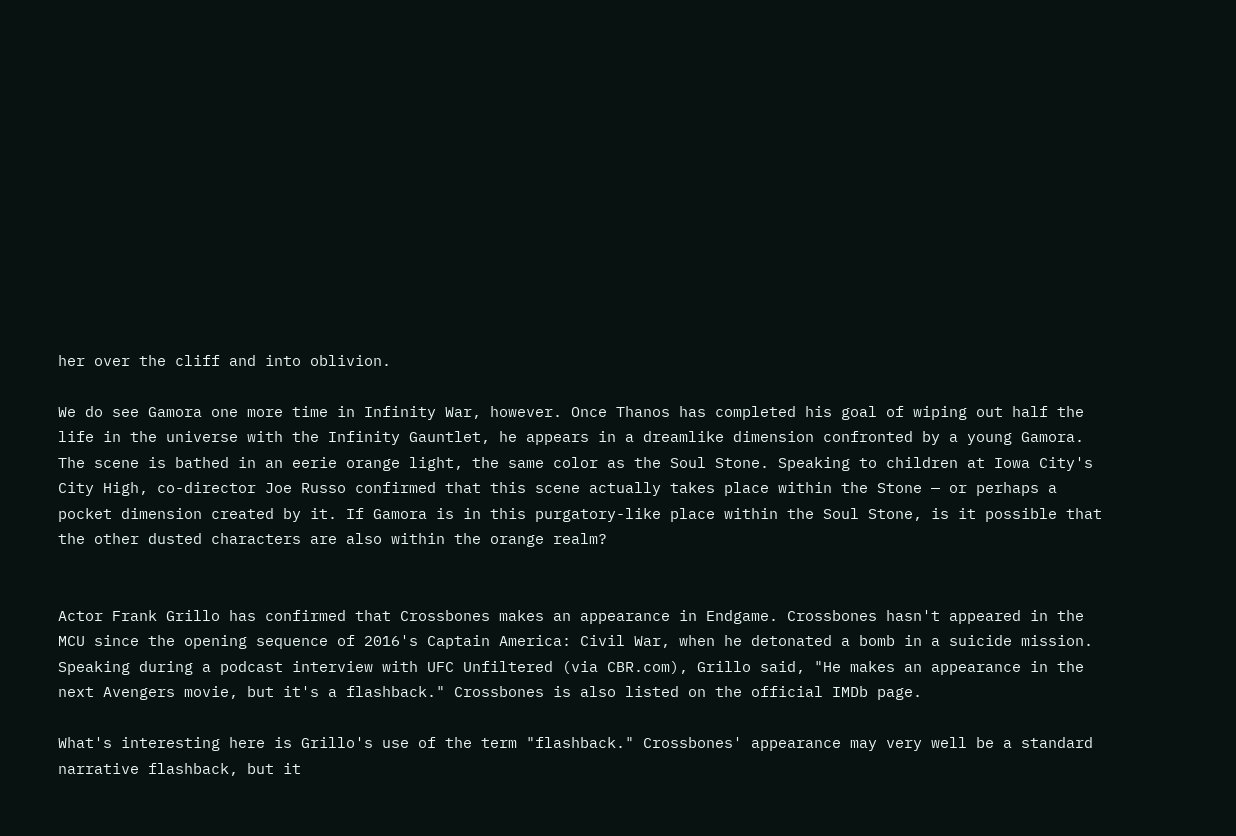her over the cliff and into oblivion.

We do see Gamora one more time in Infinity War, however. Once Thanos has completed his goal of wiping out half the life in the universe with the Infinity Gauntlet, he appears in a dreamlike dimension confronted by a young Gamora. The scene is bathed in an eerie orange light, the same color as the Soul Stone. Speaking to children at Iowa City's City High, co-director Joe Russo confirmed that this scene actually takes place within the Stone — or perhaps a pocket dimension created by it. If Gamora is in this purgatory-like place within the Soul Stone, is it possible that the other dusted characters are also within the orange realm?


Actor Frank Grillo has confirmed that Crossbones makes an appearance in Endgame. Crossbones hasn't appeared in the MCU since the opening sequence of 2016's Captain America: Civil War, when he detonated a bomb in a suicide mission. Speaking during a podcast interview with UFC Unfiltered (via CBR.com), Grillo said, "He makes an appearance in the next Avengers movie, but it's a flashback." Crossbones is also listed on the official IMDb page.

What's interesting here is Grillo's use of the term "flashback." Crossbones' appearance may very well be a standard narrative flashback, but it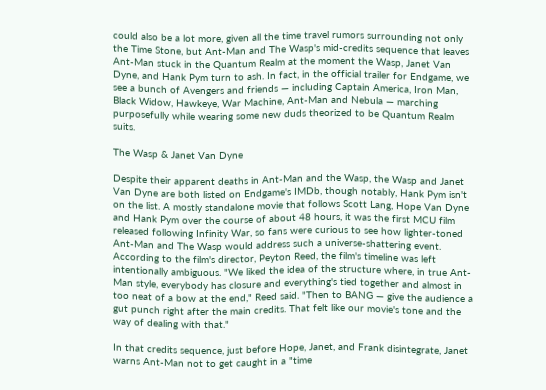could also be a lot more, given all the time travel rumors surrounding not only the Time Stone, but Ant-Man and The Wasp's mid-credits sequence that leaves Ant-Man stuck in the Quantum Realm at the moment the Wasp, Janet Van Dyne, and Hank Pym turn to ash. In fact, in the official trailer for Endgame, we see a bunch of Avengers and friends — including Captain America, Iron Man, Black Widow, Hawkeye, War Machine, Ant-Man and Nebula — marching purposefully while wearing some new duds theorized to be Quantum Realm suits.

The Wasp & Janet Van Dyne

Despite their apparent deaths in Ant-Man and the Wasp, the Wasp and Janet Van Dyne are both listed on Endgame's IMDb, though notably, Hank Pym isn't on the list. A mostly standalone movie that follows Scott Lang, Hope Van Dyne and Hank Pym over the course of about 48 hours, it was the first MCU film released following Infinity War, so fans were curious to see how lighter-toned Ant-Man and The Wasp would address such a universe-shattering event. According to the film's director, Peyton Reed, the film's timeline was left intentionally ambiguous. "We liked the idea of the structure where, in true Ant-Man style, everybody has closure and everything's tied together and almost in too neat of a bow at the end," Reed said. "Then to BANG — give the audience a gut punch right after the main credits. That felt like our movie's tone and the way of dealing with that."

In that credits sequence, just before Hope, Janet, and Frank disintegrate, Janet warns Ant-Man not to get caught in a "time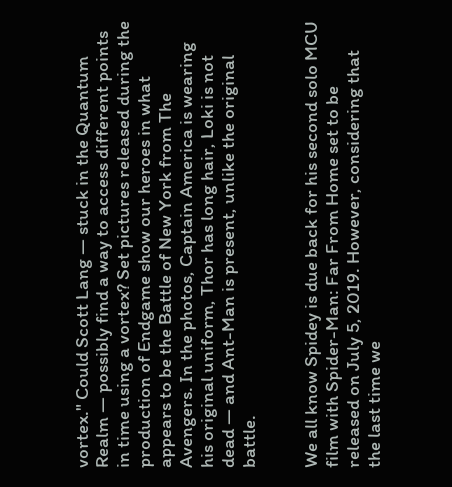vortex." Could Scott Lang — stuck in the Quantum Realm — possibly find a way to access different points in time using a vortex? Set pictures released during the production of Endgame show our heroes in what appears to be the Battle of New York from The Avengers. In the photos, Captain America is wearing his original uniform, Thor has long hair, Loki is not dead — and Ant-Man is present, unlike the original battle.


We all know Spidey is due back for his second solo MCU film with Spider-Man: Far From Home set to be released on July 5, 2019. However, considering that the last time we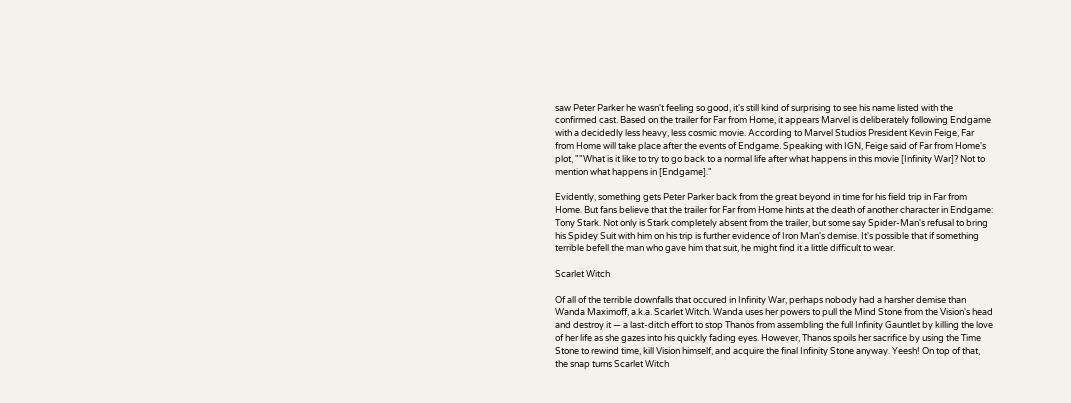saw Peter Parker he wasn't feeling so good, it's still kind of surprising to see his name listed with the confirmed cast. Based on the trailer for Far from Home, it appears Marvel is deliberately following Endgame with a decidedly less heavy, less cosmic movie. According to Marvel Studios President Kevin Feige, Far from Home will take place after the events of Endgame. Speaking with IGN, Feige said of Far from Home's plot, ""What is it like to try to go back to a normal life after what happens in this movie [Infinity War]? Not to mention what happens in [Endgame]."

Evidently, something gets Peter Parker back from the great beyond in time for his field trip in Far from Home. But fans believe that the trailer for Far from Home hints at the death of another character in Endgame: Tony Stark. Not only is Stark completely absent from the trailer, but some say Spider-Man's refusal to bring his Spidey Suit with him on his trip is further evidence of Iron Man's demise. It's possible that if something terrible befell the man who gave him that suit, he might find it a little difficult to wear.

Scarlet Witch

Of all of the terrible downfalls that occured in Infinity War, perhaps nobody had a harsher demise than Wanda Maximoff, a.k.a. Scarlet Witch. Wanda uses her powers to pull the Mind Stone from the Vision's head and destroy it — a last-ditch effort to stop Thanos from assembling the full Infinity Gauntlet by killing the love of her life as she gazes into his quickly fading eyes. However, Thanos spoils her sacrifice by using the Time Stone to rewind time, kill Vision himself, and acquire the final Infinity Stone anyway. Yeesh! On top of that, the snap turns Scarlet Witch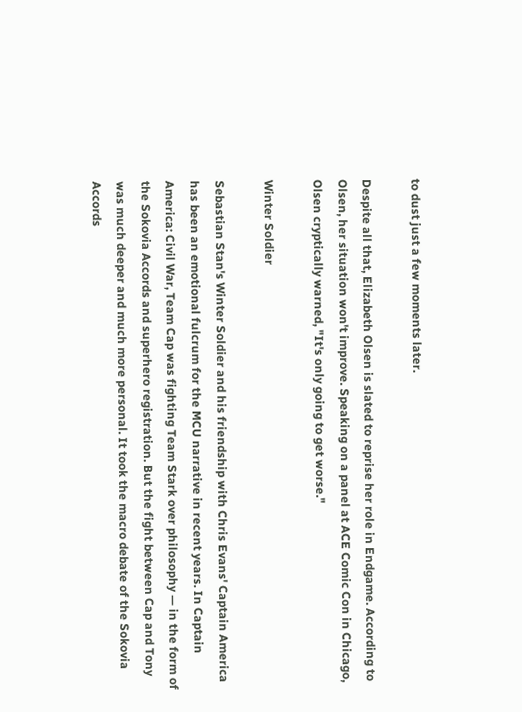to dust just a few moments later.

Despite all that, Elizabeth Olsen is slated to reprise her role in Endgame. According to Olsen, her situation won't improve. Speaking on a panel at ACE Comic Con in Chicago, Olsen cryptically warned, "It's only going to get worse."

Winter Soldier

Sebastian Stan's Winter Soldier and his friendship with Chris Evans' Captain America has been an emotional fulcrum for the MCU narrative in recent years. In Captain America: Civil War, Team Cap was fighting Team Stark over philosophy — in the form of the Sokovia Accords and superhero registration. But the fight between Cap and Tony was much deeper and much more personal. It took the macro debate of the Sokovia Accords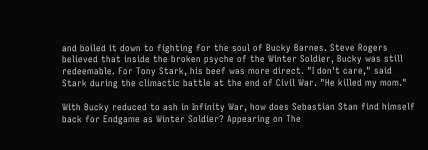and boiled it down to fighting for the soul of Bucky Barnes. Steve Rogers believed that inside the broken psyche of the Winter Soldier, Bucky was still redeemable. For Tony Stark, his beef was more direct. "I don't care," said Stark during the climactic battle at the end of Civil War. "He killed my mom."

With Bucky reduced to ash in Infinity War, how does Sebastian Stan find himself back for Endgame as Winter Soldier? Appearing on The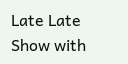Late Late Show with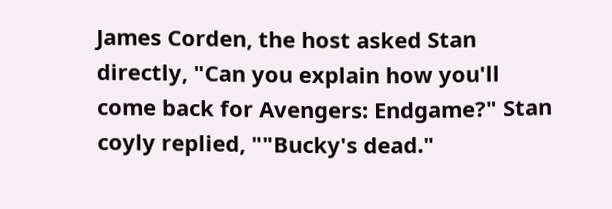James Corden, the host asked Stan directly, "Can you explain how you'll come back for Avengers: Endgame?" Stan coyly replied, ""Bucky's dead."